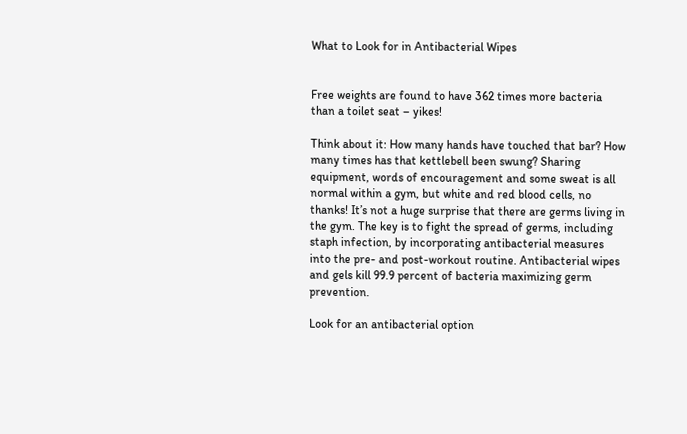What to Look for in Antibacterial Wipes


Free weights are found to have 362 times more bacteria than a toilet seat – yikes!

Think about it: How many hands have touched that bar? How many times has that kettlebell been swung? Sharing equipment, words of encouragement and some sweat is all normal within a gym, but white and red blood cells, no thanks! It’s not a huge surprise that there are germs living in the gym. The key is to fight the spread of germs, including staph infection, by incorporating antibacterial measures into the pre- and post-workout routine. Antibacterial wipes and gels kill 99.9 percent of bacteria maximizing germ prevention.

Look for an antibacterial option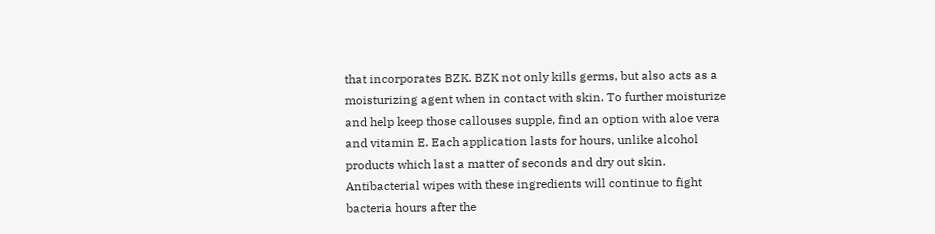that incorporates BZK. BZK not only kills germs, but also acts as a moisturizing agent when in contact with skin. To further moisturize and help keep those callouses supple, find an option with aloe vera and vitamin E. Each application lasts for hours, unlike alcohol products which last a matter of seconds and dry out skin. Antibacterial wipes with these ingredients will continue to fight bacteria hours after the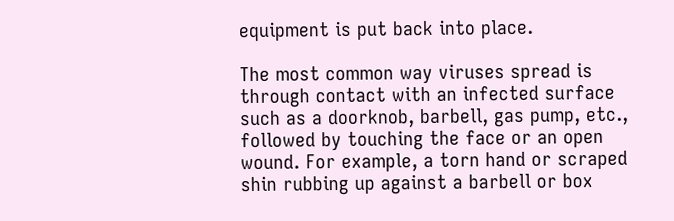equipment is put back into place.

The most common way viruses spread is through contact with an infected surface such as a doorknob, barbell, gas pump, etc., followed by touching the face or an open wound. For example, a torn hand or scraped shin rubbing up against a barbell or box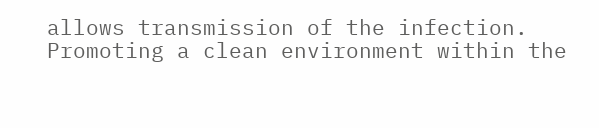allows transmission of the infection. Promoting a clean environment within the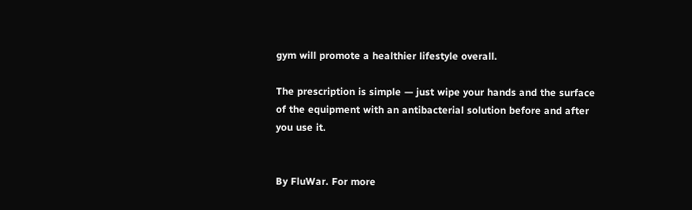gym will promote a healthier lifestyle overall.

The prescription is simple — just wipe your hands and the surface of the equipment with an antibacterial solution before and after you use it.


By FluWar. For more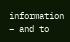information – and to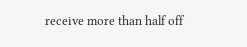receive more than half off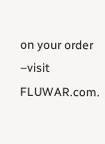on your order –visit  FLUWAR.com.